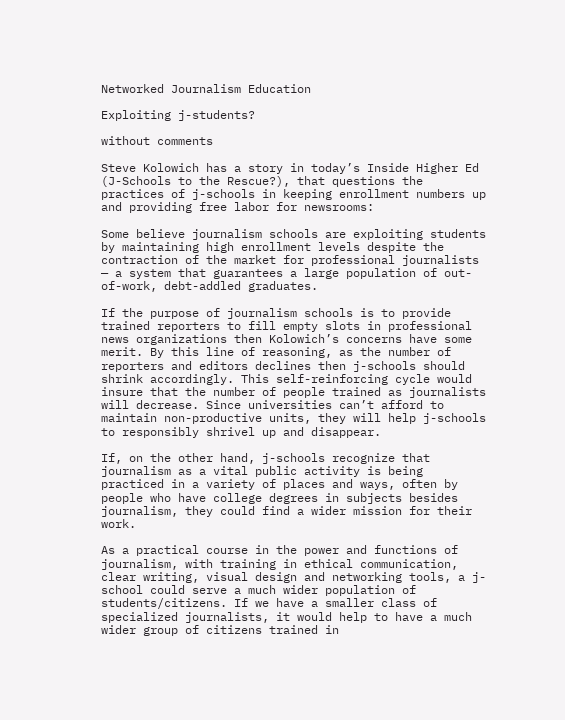Networked Journalism Education

Exploiting j-students?

without comments

Steve Kolowich has a story in today’s Inside Higher Ed  (J-Schools to the Rescue?), that questions the practices of j-schools in keeping enrollment numbers up and providing free labor for newsrooms:

Some believe journalism schools are exploiting students by maintaining high enrollment levels despite the contraction of the market for professional journalists — a system that guarantees a large population of out-of-work, debt-addled graduates.

If the purpose of journalism schools is to provide trained reporters to fill empty slots in professional news organizations then Kolowich’s concerns have some merit. By this line of reasoning, as the number of reporters and editors declines then j-schools should shrink accordingly. This self-reinforcing cycle would insure that the number of people trained as journalists will decrease. Since universities can’t afford to maintain non-productive units, they will help j-schools to responsibly shrivel up and disappear.

If, on the other hand, j-schools recognize that journalism as a vital public activity is being practiced in a variety of places and ways, often by people who have college degrees in subjects besides journalism, they could find a wider mission for their work.

As a practical course in the power and functions of journalism, with training in ethical communication, clear writing, visual design and networking tools, a j-school could serve a much wider population of students/citizens. If we have a smaller class of specialized journalists, it would help to have a much wider group of citizens trained in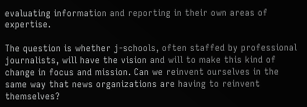evaluating information and reporting in their own areas of expertise.

The question is whether j-schools, often staffed by professional journalists, will have the vision and will to make this kind of change in focus and mission. Can we reinvent ourselves in the same way that news organizations are having to reinvent themselves?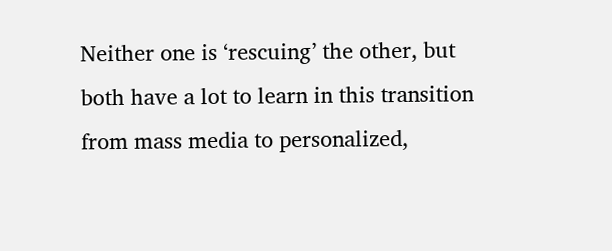Neither one is ‘rescuing’ the other, but both have a lot to learn in this transition from mass media to personalized,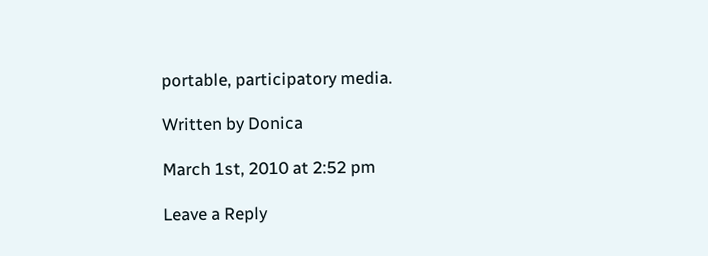portable, participatory media.

Written by Donica

March 1st, 2010 at 2:52 pm

Leave a Reply